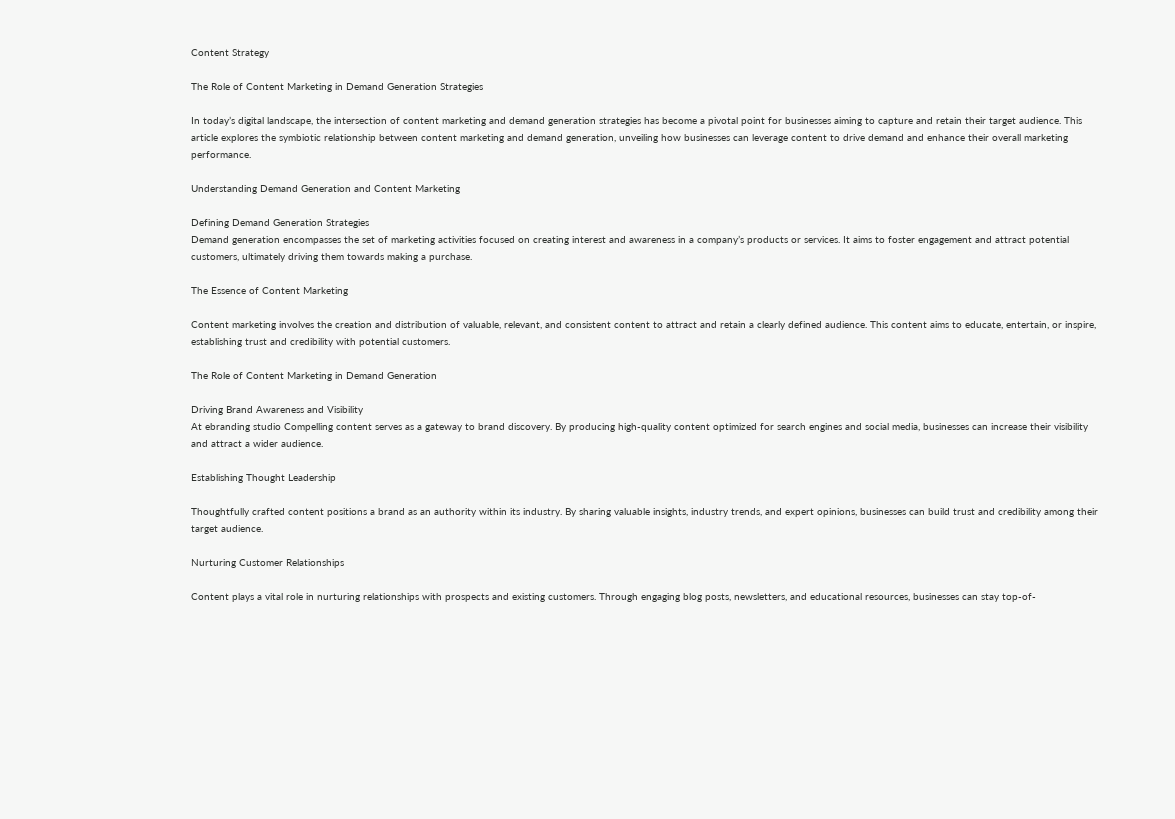Content Strategy

The Role of Content Marketing in Demand Generation Strategies

In today’s digital landscape, the intersection of content marketing and demand generation strategies has become a pivotal point for businesses aiming to capture and retain their target audience. This article explores the symbiotic relationship between content marketing and demand generation, unveiling how businesses can leverage content to drive demand and enhance their overall marketing performance.

Understanding Demand Generation and Content Marketing

Defining Demand Generation Strategies
Demand generation encompasses the set of marketing activities focused on creating interest and awareness in a company’s products or services. It aims to foster engagement and attract potential customers, ultimately driving them towards making a purchase.

The Essence of Content Marketing

Content marketing involves the creation and distribution of valuable, relevant, and consistent content to attract and retain a clearly defined audience. This content aims to educate, entertain, or inspire, establishing trust and credibility with potential customers.

The Role of Content Marketing in Demand Generation

Driving Brand Awareness and Visibility
At ebranding studio Compelling content serves as a gateway to brand discovery. By producing high-quality content optimized for search engines and social media, businesses can increase their visibility and attract a wider audience.

Establishing Thought Leadership

Thoughtfully crafted content positions a brand as an authority within its industry. By sharing valuable insights, industry trends, and expert opinions, businesses can build trust and credibility among their target audience.

Nurturing Customer Relationships

Content plays a vital role in nurturing relationships with prospects and existing customers. Through engaging blog posts, newsletters, and educational resources, businesses can stay top-of-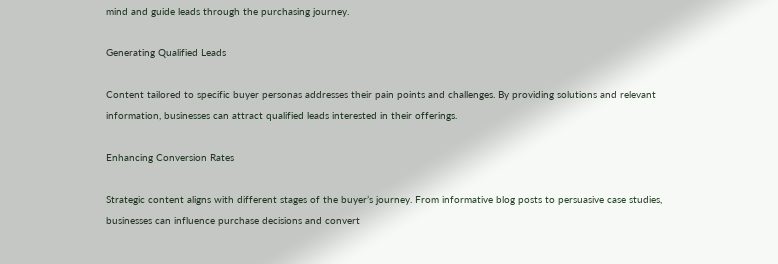mind and guide leads through the purchasing journey.

Generating Qualified Leads

Content tailored to specific buyer personas addresses their pain points and challenges. By providing solutions and relevant information, businesses can attract qualified leads interested in their offerings.

Enhancing Conversion Rates

Strategic content aligns with different stages of the buyer’s journey. From informative blog posts to persuasive case studies, businesses can influence purchase decisions and convert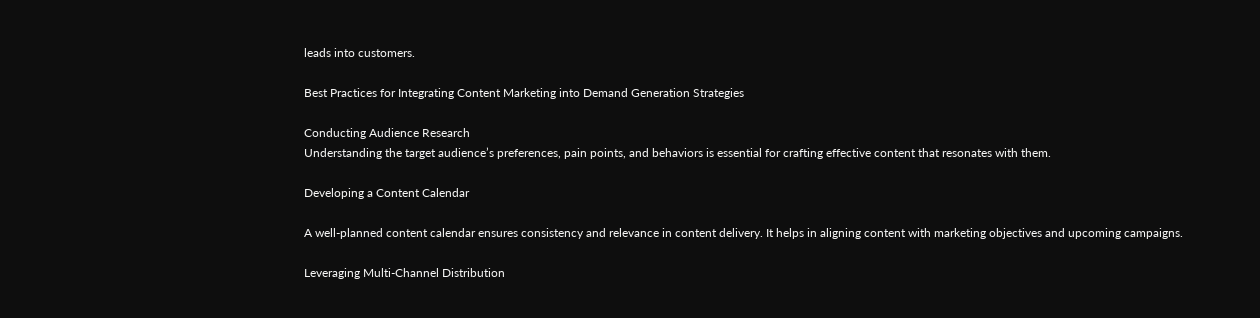leads into customers.

Best Practices for Integrating Content Marketing into Demand Generation Strategies

Conducting Audience Research
Understanding the target audience’s preferences, pain points, and behaviors is essential for crafting effective content that resonates with them.

Developing a Content Calendar

A well-planned content calendar ensures consistency and relevance in content delivery. It helps in aligning content with marketing objectives and upcoming campaigns.

Leveraging Multi-Channel Distribution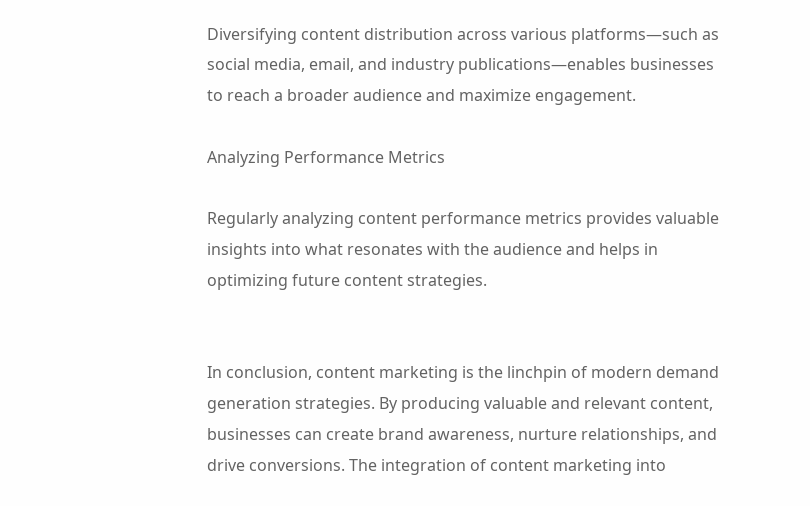Diversifying content distribution across various platforms—such as social media, email, and industry publications—enables businesses to reach a broader audience and maximize engagement.

Analyzing Performance Metrics

Regularly analyzing content performance metrics provides valuable insights into what resonates with the audience and helps in optimizing future content strategies.


In conclusion, content marketing is the linchpin of modern demand generation strategies. By producing valuable and relevant content, businesses can create brand awareness, nurture relationships, and drive conversions. The integration of content marketing into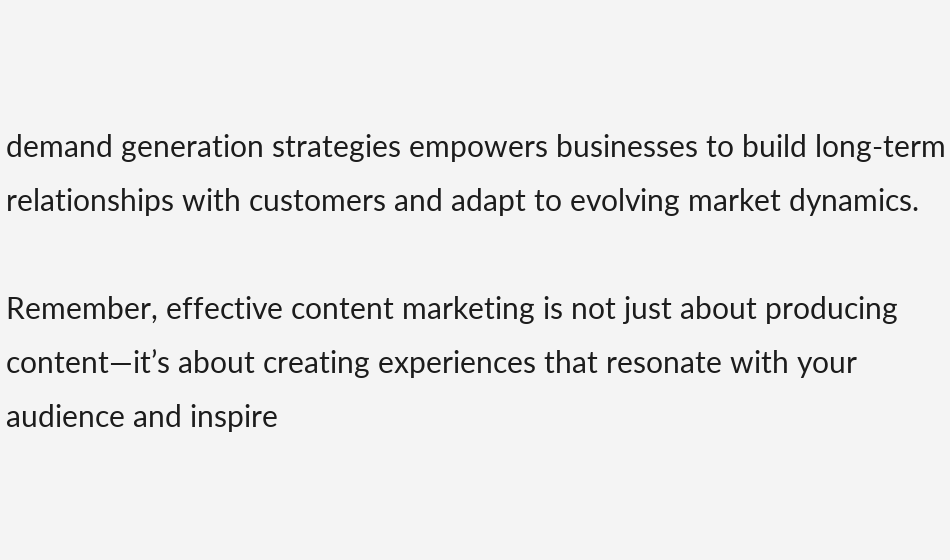demand generation strategies empowers businesses to build long-term relationships with customers and adapt to evolving market dynamics.

Remember, effective content marketing is not just about producing content—it’s about creating experiences that resonate with your audience and inspire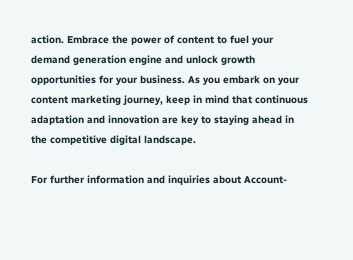action. Embrace the power of content to fuel your demand generation engine and unlock growth opportunities for your business. As you embark on your content marketing journey, keep in mind that continuous adaptation and innovation are key to staying ahead in the competitive digital landscape.

For further information and inquiries about Account-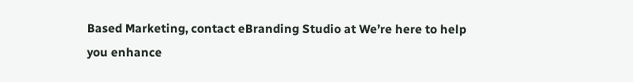Based Marketing, contact eBranding Studio at We’re here to help you enhance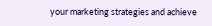your marketing strategies and achieve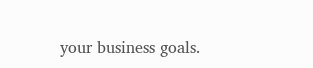your business goals.